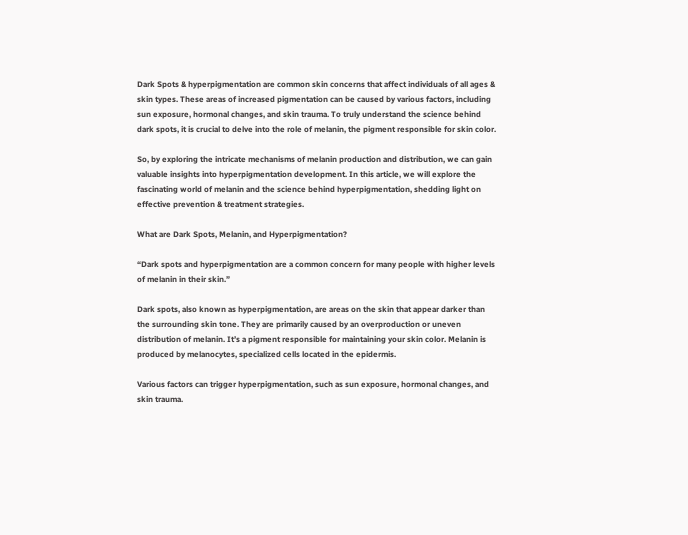Dark Spots & hyperpigmentation are common skin concerns that affect individuals of all ages & skin types. These areas of increased pigmentation can be caused by various factors, including sun exposure, hormonal changes, and skin trauma. To truly understand the science behind dark spots, it is crucial to delve into the role of melanin, the pigment responsible for skin color.

So, by exploring the intricate mechanisms of melanin production and distribution, we can gain valuable insights into hyperpigmentation development. In this article, we will explore the fascinating world of melanin and the science behind hyperpigmentation, shedding light on effective prevention & treatment strategies.

What are Dark Spots, Melanin, and Hyperpigmentation?

“Dark spots and hyperpigmentation are a common concern for many people with higher levels of melanin in their skin.”

Dark spots, also known as hyperpigmentation, are areas on the skin that appear darker than the surrounding skin tone. They are primarily caused by an overproduction or uneven distribution of melanin. It’s a pigment responsible for maintaining your skin color. Melanin is produced by melanocytes, specialized cells located in the epidermis.

Various factors can trigger hyperpigmentation, such as sun exposure, hormonal changes, and skin trauma.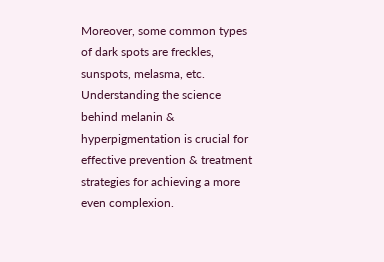Moreover, some common types of dark spots are freckles, sunspots, melasma, etc. Understanding the science behind melanin & hyperpigmentation is crucial for effective prevention & treatment strategies for achieving a more even complexion.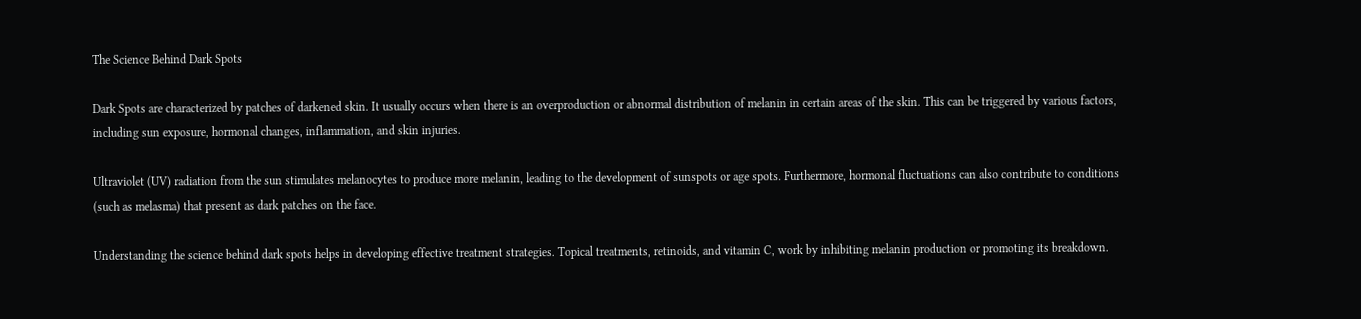The Science Behind Dark Spots

Dark Spots are characterized by patches of darkened skin. It usually occurs when there is an overproduction or abnormal distribution of melanin in certain areas of the skin. This can be triggered by various factors, including sun exposure, hormonal changes, inflammation, and skin injuries.

Ultraviolet (UV) radiation from the sun stimulates melanocytes to produce more melanin, leading to the development of sunspots or age spots. Furthermore, hormonal fluctuations can also contribute to conditions (such as melasma) that present as dark patches on the face.

Understanding the science behind dark spots helps in developing effective treatment strategies. Topical treatments, retinoids, and vitamin C, work by inhibiting melanin production or promoting its breakdown.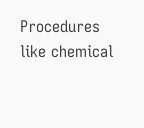Procedures like chemical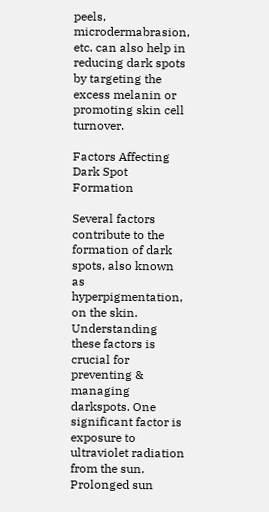peels, microdermabrasion, etc. can also help in reducing dark spots by targeting the excess melanin or promoting skin cell turnover.

Factors Affecting Dark Spot Formation

Several factors contribute to the formation of dark spots, also known as hyperpigmentation, on the skin. Understanding these factors is crucial for preventing & managing darkspots. One significant factor is exposure to ultraviolet radiation from the sun. Prolonged sun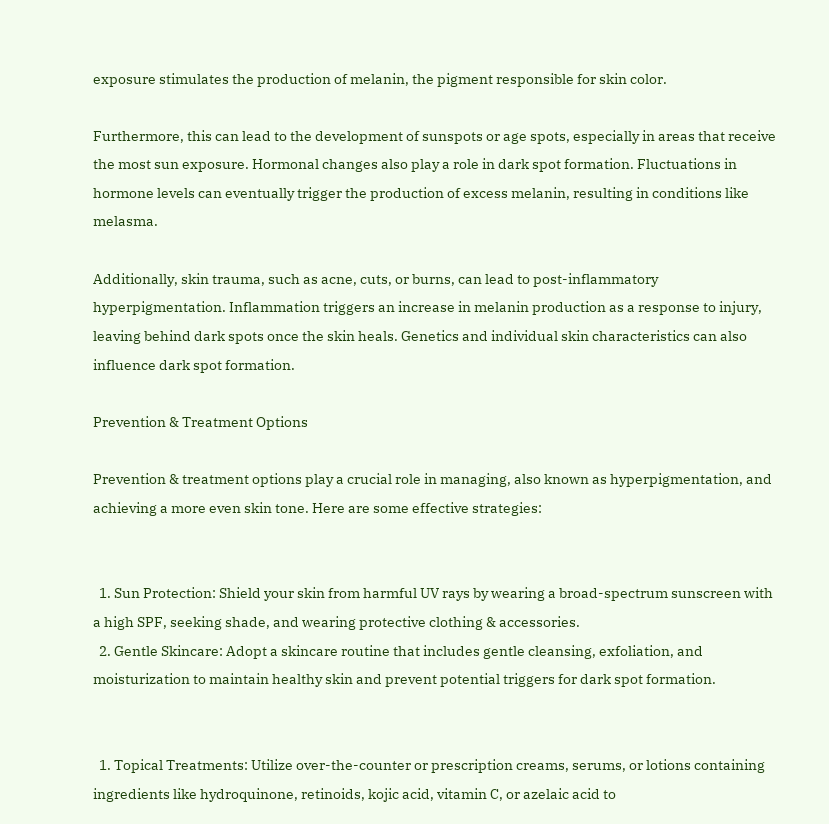exposure stimulates the production of melanin, the pigment responsible for skin color.

Furthermore, this can lead to the development of sunspots or age spots, especially in areas that receive the most sun exposure. Hormonal changes also play a role in dark spot formation. Fluctuations in hormone levels can eventually trigger the production of excess melanin, resulting in conditions like melasma.

Additionally, skin trauma, such as acne, cuts, or burns, can lead to post-inflammatory hyperpigmentation. Inflammation triggers an increase in melanin production as a response to injury, leaving behind dark spots once the skin heals. Genetics and individual skin characteristics can also influence dark spot formation.

Prevention & Treatment Options

Prevention & treatment options play a crucial role in managing, also known as hyperpigmentation, and achieving a more even skin tone. Here are some effective strategies:


  1. Sun Protection: Shield your skin from harmful UV rays by wearing a broad-spectrum sunscreen with a high SPF, seeking shade, and wearing protective clothing & accessories.
  2. Gentle Skincare: Adopt a skincare routine that includes gentle cleansing, exfoliation, and moisturization to maintain healthy skin and prevent potential triggers for dark spot formation.


  1. Topical Treatments: Utilize over-the-counter or prescription creams, serums, or lotions containing ingredients like hydroquinone, retinoids, kojic acid, vitamin C, or azelaic acid to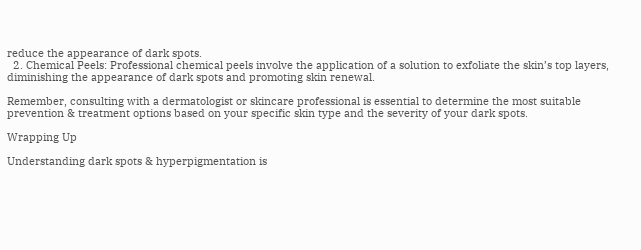reduce the appearance of dark spots.
  2. Chemical Peels: Professional chemical peels involve the application of a solution to exfoliate the skin’s top layers, diminishing the appearance of dark spots and promoting skin renewal.

Remember, consulting with a dermatologist or skincare professional is essential to determine the most suitable prevention & treatment options based on your specific skin type and the severity of your dark spots.

Wrapping Up

Understanding dark spots & hyperpigmentation is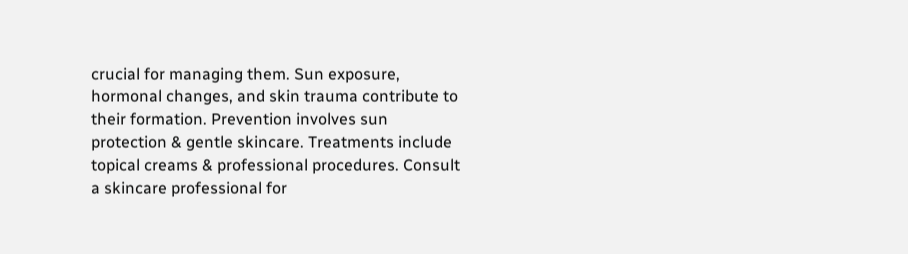crucial for managing them. Sun exposure, hormonal changes, and skin trauma contribute to their formation. Prevention involves sun protection & gentle skincare. Treatments include topical creams & professional procedures. Consult a skincare professional for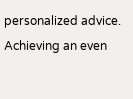personalized advice. Achieving an even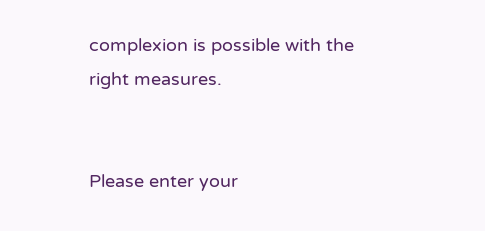complexion is possible with the right measures.


Please enter your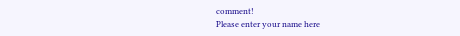comment!
Please enter your name here